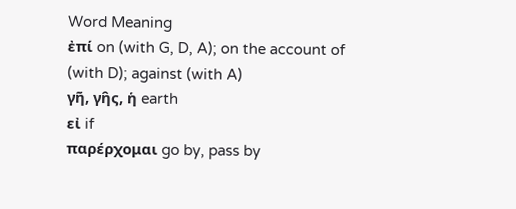Word Meaning
ἐπί on (with G, D, A); on the account of (with D); against (with A)
γῆ, γη̑ς, ἡ earth
εἰ if
παρέρχομαι go by, pass by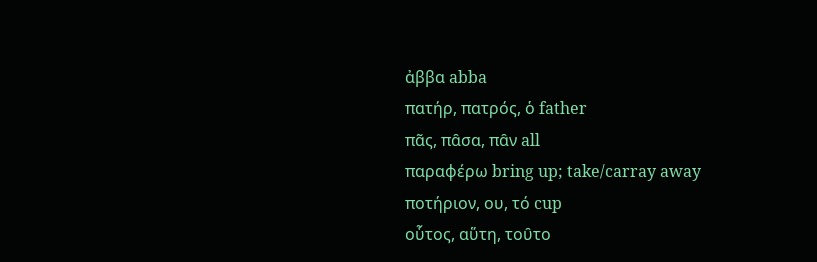ἀββα abba
πατήρ, πατρός, ὁ father
πᾶς, πα̑σα, πα̑ν all
παραφέρω bring up; take/carray away
ποτήριον, ου, τό cup
οὗτος, αὕτη, του̑το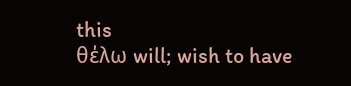this
θέλω will; wish to have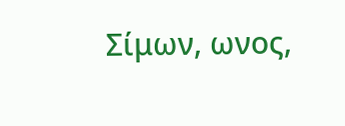Σίμων, ωνος,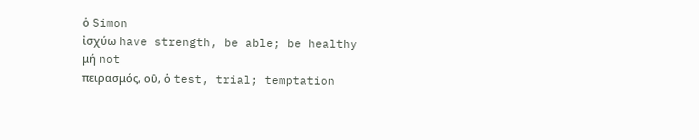ὁ Simon
ἰσχύω have strength, be able; be healthy
μή not
πειρασμός, ου̑, ὁ test, trial; temptation